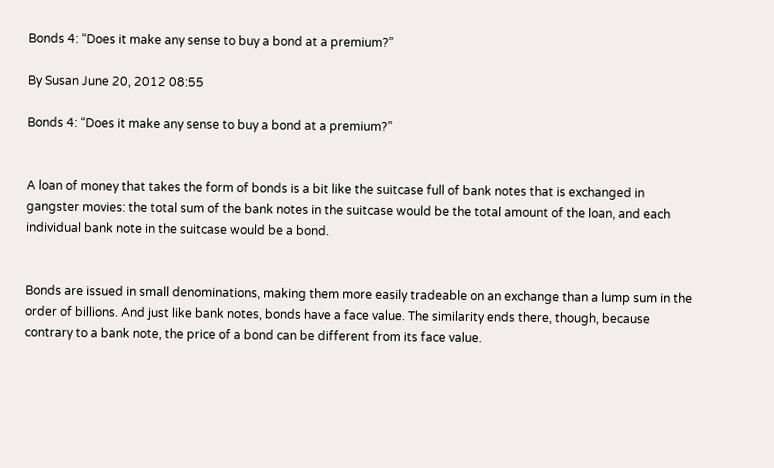Bonds 4: “Does it make any sense to buy a bond at a premium?”

By Susan June 20, 2012 08:55

Bonds 4: “Does it make any sense to buy a bond at a premium?”


A loan of money that takes the form of bonds is a bit like the suitcase full of bank notes that is exchanged in gangster movies: the total sum of the bank notes in the suitcase would be the total amount of the loan, and each individual bank note in the suitcase would be a bond.


Bonds are issued in small denominations, making them more easily tradeable on an exchange than a lump sum in the order of billions. And just like bank notes, bonds have a face value. The similarity ends there, though, because contrary to a bank note, the price of a bond can be different from its face value.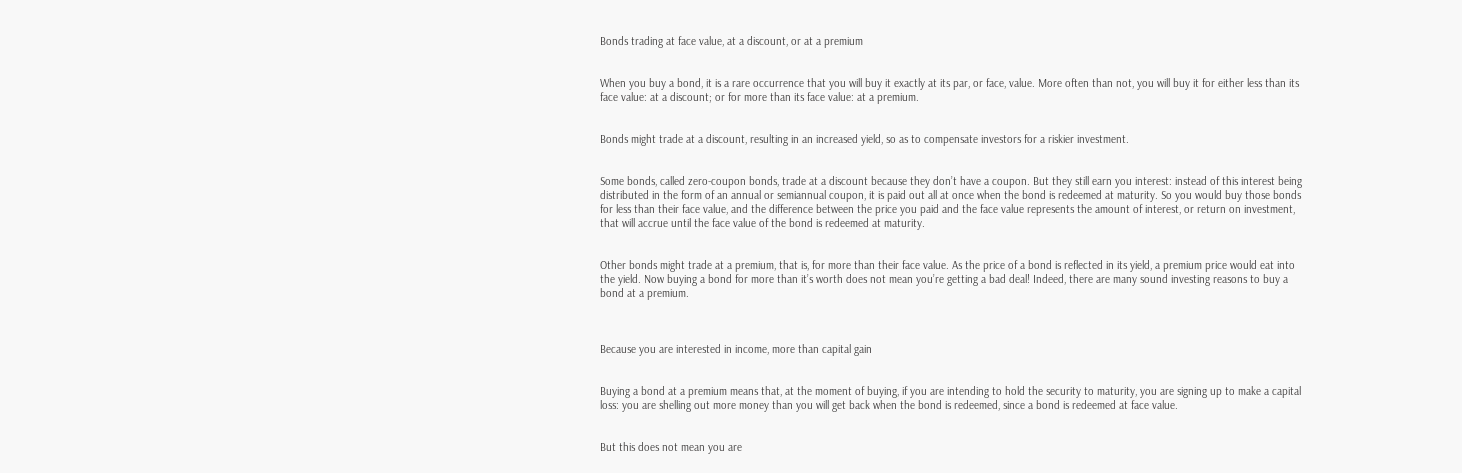Bonds trading at face value, at a discount, or at a premium


When you buy a bond, it is a rare occurrence that you will buy it exactly at its par, or face, value. More often than not, you will buy it for either less than its face value: at a discount; or for more than its face value: at a premium.


Bonds might trade at a discount, resulting in an increased yield, so as to compensate investors for a riskier investment.


Some bonds, called zero-coupon bonds, trade at a discount because they don’t have a coupon. But they still earn you interest: instead of this interest being distributed in the form of an annual or semiannual coupon, it is paid out all at once when the bond is redeemed at maturity. So you would buy those bonds for less than their face value, and the difference between the price you paid and the face value represents the amount of interest, or return on investment, that will accrue until the face value of the bond is redeemed at maturity.


Other bonds might trade at a premium, that is, for more than their face value. As the price of a bond is reflected in its yield, a premium price would eat into the yield. Now buying a bond for more than it’s worth does not mean you’re getting a bad deal! Indeed, there are many sound investing reasons to buy a bond at a premium.



Because you are interested in income, more than capital gain


Buying a bond at a premium means that, at the moment of buying, if you are intending to hold the security to maturity, you are signing up to make a capital loss: you are shelling out more money than you will get back when the bond is redeemed, since a bond is redeemed at face value.


But this does not mean you are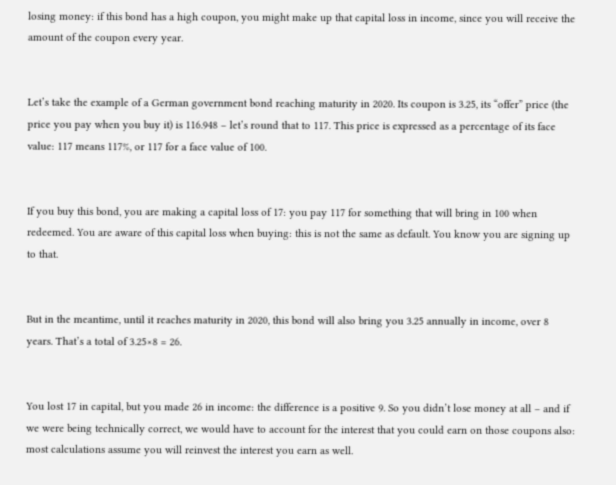losing money: if this bond has a high coupon, you might make up that capital loss in income, since you will receive the amount of the coupon every year.


Let’s take the example of a German government bond reaching maturity in 2020. Its coupon is 3.25, its “offer” price (the price you pay when you buy it) is 116.948 – let’s round that to 117. This price is expressed as a percentage of its face value: 117 means 117%, or 117 for a face value of 100.


If you buy this bond, you are making a capital loss of 17: you pay 117 for something that will bring in 100 when redeemed. You are aware of this capital loss when buying: this is not the same as default. You know you are signing up to that.


But in the meantime, until it reaches maturity in 2020, this bond will also bring you 3.25 annually in income, over 8 years. That’s a total of 3.25×8 = 26.


You lost 17 in capital, but you made 26 in income: the difference is a positive 9. So you didn’t lose money at all – and if we were being technically correct, we would have to account for the interest that you could earn on those coupons also: most calculations assume you will reinvest the interest you earn as well.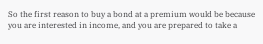So the first reason to buy a bond at a premium would be because you are interested in income, and you are prepared to take a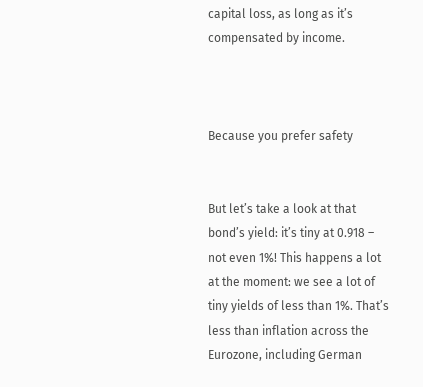capital loss, as long as it’s compensated by income.



Because you prefer safety


But let’s take a look at that bond’s yield: it’s tiny at 0.918 – not even 1%! This happens a lot at the moment: we see a lot of tiny yields of less than 1%. That’s less than inflation across the Eurozone, including German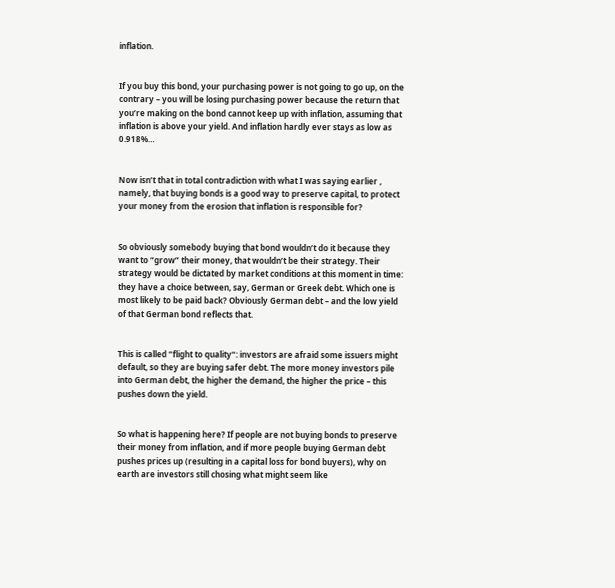inflation.


If you buy this bond, your purchasing power is not going to go up, on the contrary – you will be losing purchasing power because the return that you’re making on the bond cannot keep up with inflation, assuming that inflation is above your yield. And inflation hardly ever stays as low as 0.918%…


Now isn’t that in total contradiction with what I was saying earlier , namely, that buying bonds is a good way to preserve capital, to protect your money from the erosion that inflation is responsible for?


So obviously somebody buying that bond wouldn’t do it because they want to “grow” their money, that wouldn’t be their strategy. Their strategy would be dictated by market conditions at this moment in time: they have a choice between, say, German or Greek debt. Which one is most likely to be paid back? Obviously German debt – and the low yield of that German bond reflects that.


This is called “flight to quality“: investors are afraid some issuers might default, so they are buying safer debt. The more money investors pile into German debt, the higher the demand, the higher the price – this pushes down the yield.


So what is happening here? If people are not buying bonds to preserve their money from inflation, and if more people buying German debt pushes prices up (resulting in a capital loss for bond buyers), why on earth are investors still chosing what might seem like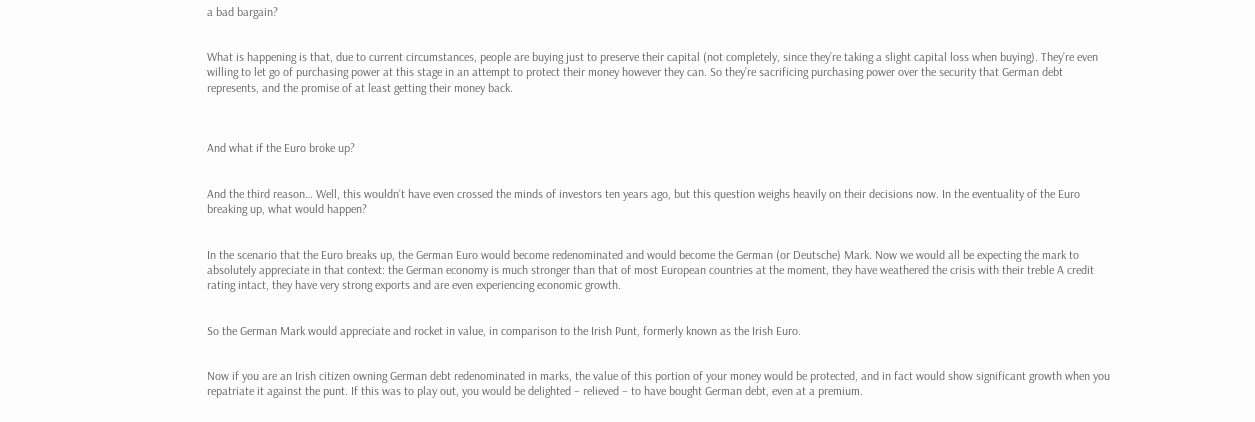a bad bargain?


What is happening is that, due to current circumstances, people are buying just to preserve their capital (not completely, since they’re taking a slight capital loss when buying). They’re even willing to let go of purchasing power at this stage in an attempt to protect their money however they can. So they’re sacrificing purchasing power over the security that German debt represents, and the promise of at least getting their money back.



And what if the Euro broke up?


And the third reason… Well, this wouldn’t have even crossed the minds of investors ten years ago, but this question weighs heavily on their decisions now. In the eventuality of the Euro breaking up, what would happen?


In the scenario that the Euro breaks up, the German Euro would become redenominated and would become the German (or Deutsche) Mark. Now we would all be expecting the mark to absolutely appreciate in that context: the German economy is much stronger than that of most European countries at the moment, they have weathered the crisis with their treble A credit rating intact, they have very strong exports and are even experiencing economic growth.


So the German Mark would appreciate and rocket in value, in comparison to the Irish Punt, formerly known as the Irish Euro.


Now if you are an Irish citizen owning German debt redenominated in marks, the value of this portion of your money would be protected, and in fact would show significant growth when you repatriate it against the punt. If this was to play out, you would be delighted – relieved – to have bought German debt, even at a premium.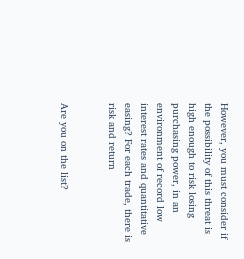However, you must consider if the possibility of this threat is high enough to risk losing purchasing power, in an environment of record low interest rates and quantitative easing? For each trade, there is risk and return


Are you on the list?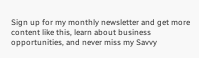Sign up for my monthly newsletter and get more content like this, learn about business opportunities, and never miss my Savvy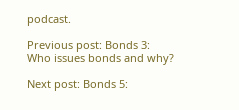podcast.

Previous post: Bonds 3: Who issues bonds and why?

Next post: Bonds 5: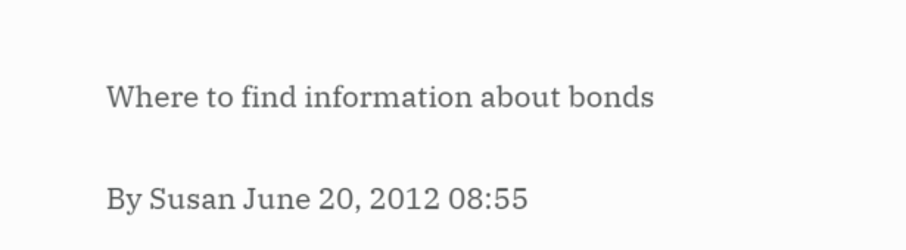Where to find information about bonds

By Susan June 20, 2012 08:55